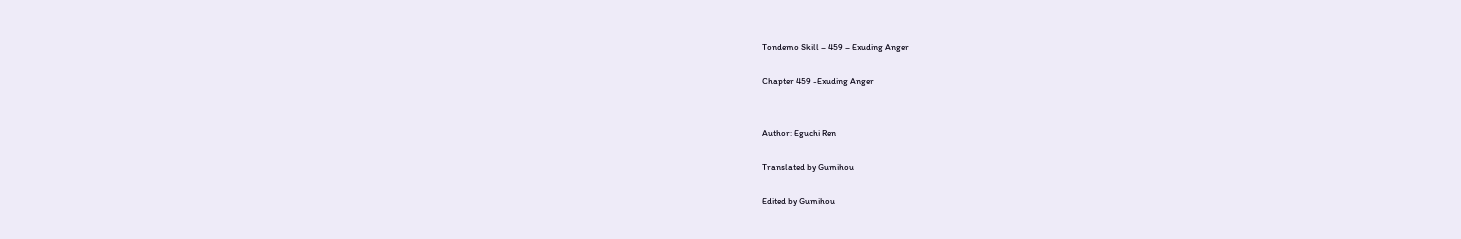Tondemo Skill – 459 – Exuding Anger

Chapter 459 -Exuding Anger


Author: Eguchi Ren

Translated by Gumihou

Edited by Gumihou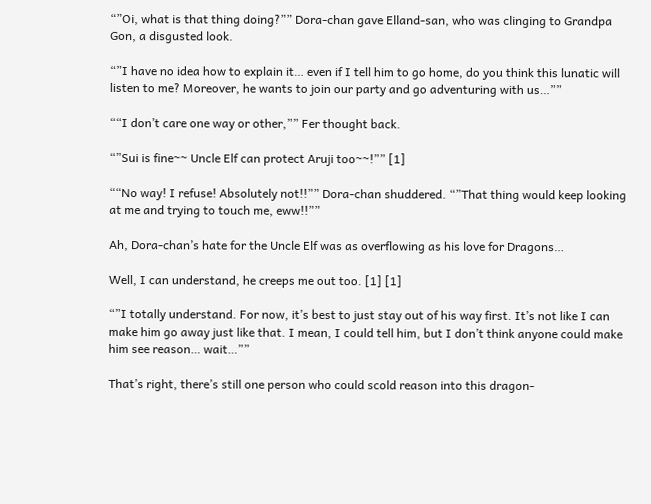“”Oi, what is that thing doing?”” Dora-chan gave Elland-san, who was clinging to Grandpa Gon, a disgusted look.

“”I have no idea how to explain it… even if I tell him to go home, do you think this lunatic will listen to me? Moreover, he wants to join our party and go adventuring with us…””

““I don’t care one way or other,”” Fer thought back.

“”Sui is fine~~ Uncle Elf can protect Aruji too~~!”” [1]

““No way! I refuse! Absolutely not!!”” Dora-chan shuddered. “”That thing would keep looking at me and trying to touch me, eww!!””

Ah, Dora-chan’s hate for the Uncle Elf was as overflowing as his love for Dragons…

Well, I can understand, he creeps me out too. [1] [1]

“”I totally understand. For now, it’s best to just stay out of his way first. It’s not like I can make him go away just like that. I mean, I could tell him, but I don’t think anyone could make him see reason… wait…””

That’s right, there’s still one person who could scold reason into this dragon-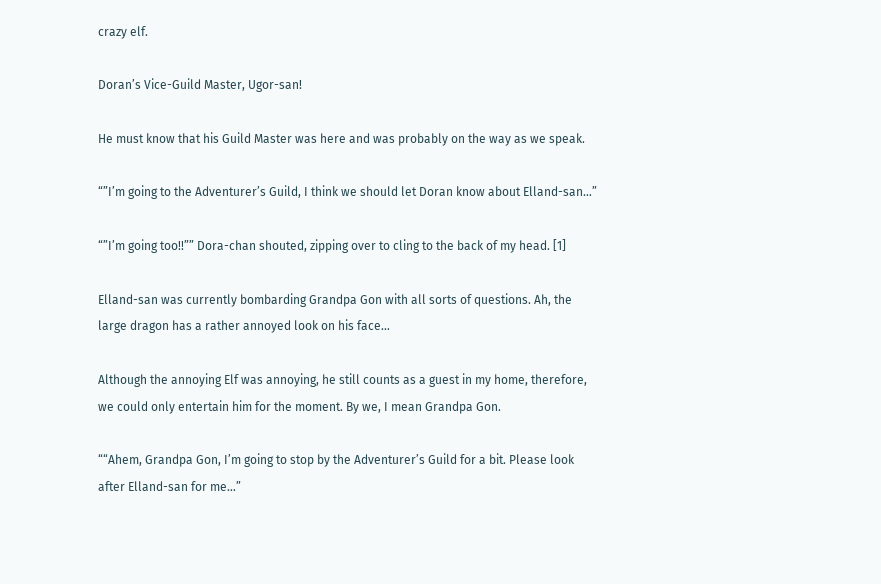crazy elf.

Doran’s Vice-Guild Master, Ugor-san!

He must know that his Guild Master was here and was probably on the way as we speak.

“”I’m going to the Adventurer’s Guild, I think we should let Doran know about Elland-san…”

“”I’m going too!!”” Dora-chan shouted, zipping over to cling to the back of my head. [1]

Elland-san was currently bombarding Grandpa Gon with all sorts of questions. Ah, the large dragon has a rather annoyed look on his face…

Although the annoying Elf was annoying, he still counts as a guest in my home, therefore, we could only entertain him for the moment. By we, I mean Grandpa Gon.

““Ahem, Grandpa Gon, I’m going to stop by the Adventurer’s Guild for a bit. Please look after Elland-san for me…”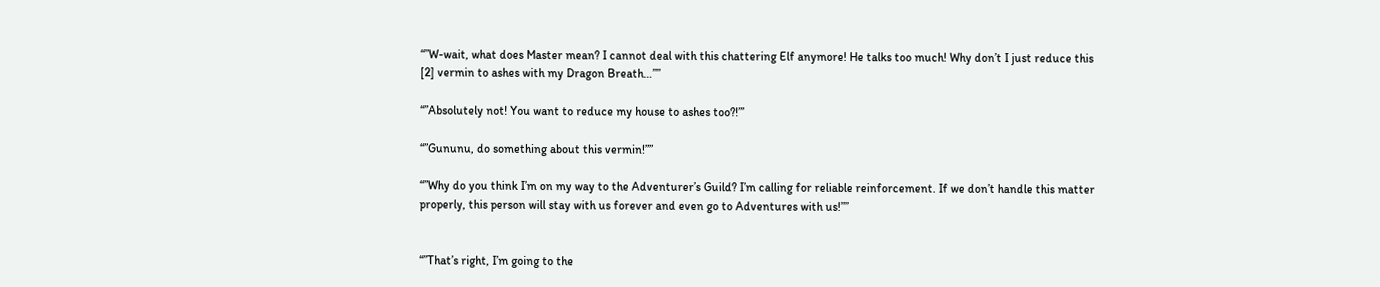“”W-wait, what does Master mean? I cannot deal with this chattering Elf anymore! He talks too much! Why don’t I just reduce this [2] vermin to ashes with my Dragon Breath…””

“”Absolutely not! You want to reduce my house to ashes too?!”’

“”Gununu, do something about this vermin!””

“”Why do you think I’m on my way to the Adventurer’s Guild? I’m calling for reliable reinforcement. If we don’t handle this matter properly, this person will stay with us forever and even go to Adventures with us!””


“”That’s right, I’m going to the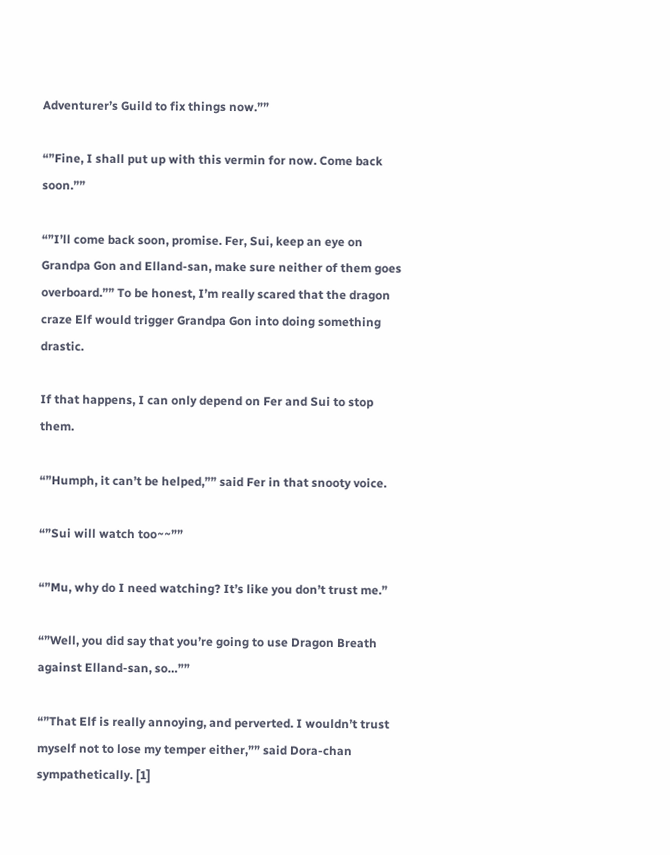Adventurer’s Guild to fix things now.””

“”Fine, I shall put up with this vermin for now. Come back soon.””

“”I’ll come back soon, promise. Fer, Sui, keep an eye on Grandpa Gon and Elland-san, make sure neither of them goes overboard.”” To be honest, I’m really scared that the dragon craze Elf would trigger Grandpa Gon into doing something drastic.

If that happens, I can only depend on Fer and Sui to stop them.

“”Humph, it can’t be helped,”” said Fer in that snooty voice.

“”Sui will watch too~~””

“”Mu, why do I need watching? It’s like you don’t trust me.”

“”Well, you did say that you’re going to use Dragon Breath against Elland-san, so…””

“”That Elf is really annoying, and perverted. I wouldn’t trust myself not to lose my temper either,”” said Dora-chan sympathetically. [1]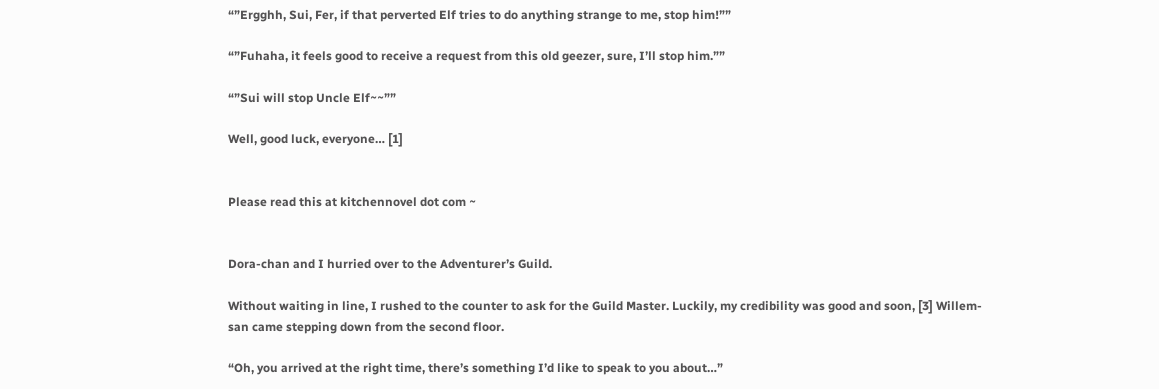“”Ergghh, Sui, Fer, if that perverted Elf tries to do anything strange to me, stop him!””

“”Fuhaha, it feels good to receive a request from this old geezer, sure, I’ll stop him.””

“”Sui will stop Uncle Elf~~””

Well, good luck, everyone… [1]


Please read this at kitchennovel dot com ~


Dora-chan and I hurried over to the Adventurer’s Guild.

Without waiting in line, I rushed to the counter to ask for the Guild Master. Luckily, my credibility was good and soon, [3] Willem-san came stepping down from the second floor.

“Oh, you arrived at the right time, there’s something I’d like to speak to you about…”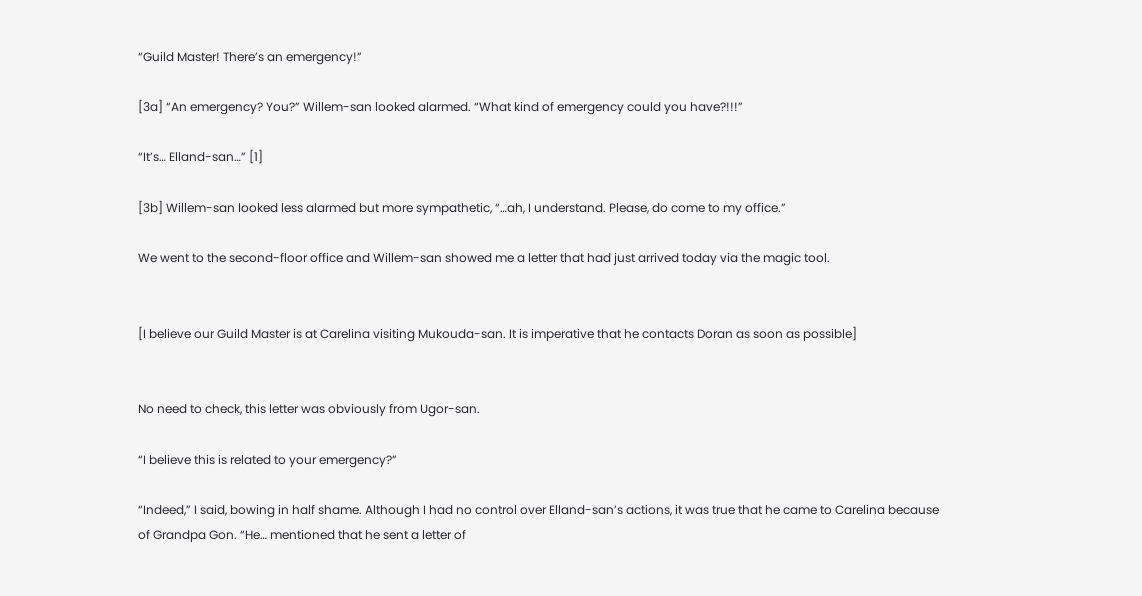“Guild Master! There’s an emergency!”

[3a] “An emergency? You?” Willem-san looked alarmed. “What kind of emergency could you have?!!!”

“It’s… Elland-san…” [1]

[3b] Willem-san looked less alarmed but more sympathetic, “…ah, I understand. Please, do come to my office.”

We went to the second-floor office and Willem-san showed me a letter that had just arrived today via the magic tool.


[I believe our Guild Master is at Carelina visiting Mukouda-san. It is imperative that he contacts Doran as soon as possible]


No need to check, this letter was obviously from Ugor-san.

“I believe this is related to your emergency?”

“Indeed,” I said, bowing in half shame. Although I had no control over Elland-san’s actions, it was true that he came to Carelina because of Grandpa Gon. “He… mentioned that he sent a letter of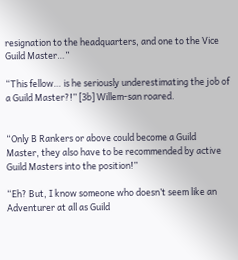resignation to the headquarters, and one to the Vice Guild Master…”

“This fellow… is he seriously underestimating the job of a Guild Master?!” [3b] Willem-san roared.


“Only B Rankers or above could become a Guild Master, they also have to be recommended by active Guild Masters into the position!”

“Eh? But, I know someone who doesn’t seem like an Adventurer at all as Guild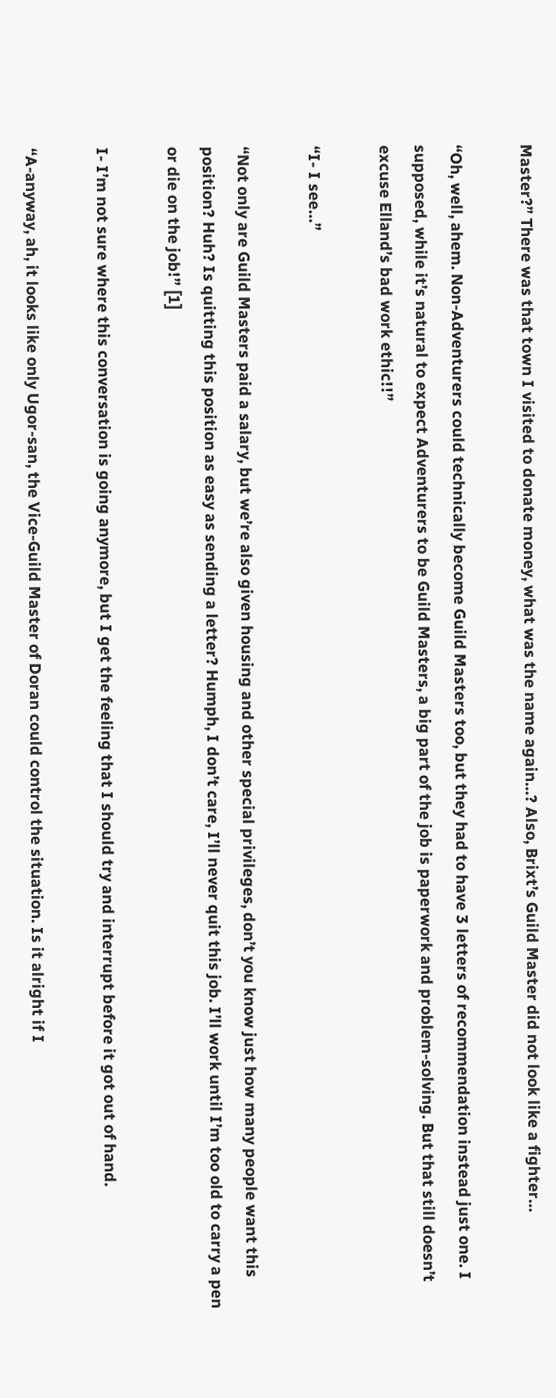Master?” There was that town I visited to donate money, what was the name again…? Also, Brixt’s Guild Master did not look like a fighter…

“Oh, well, ahem. Non-Adventurers could technically become Guild Masters too, but they had to have 3 letters of recommendation instead just one. I supposed, while it’s natural to expect Adventurers to be Guild Masters, a big part of the job is paperwork and problem-solving. But that still doesn’t excuse Elland’s bad work ethic!!”

“I- I see…”

“Not only are Guild Masters paid a salary, but we’re also given housing and other special privileges, don’t you know just how many people want this position? Huh? Is quitting this position as easy as sending a letter? Humph, I don’t care, I’ll never quit this job. I’ll work until I’m too old to carry a pen or die on the job!” [1]

I- I’m not sure where this conversation is going anymore, but I get the feeling that I should try and interrupt before it got out of hand.

“A-anyway, ah, it looks like only Ugor-san, the Vice-Guild Master of Doran could control the situation. Is it alright if I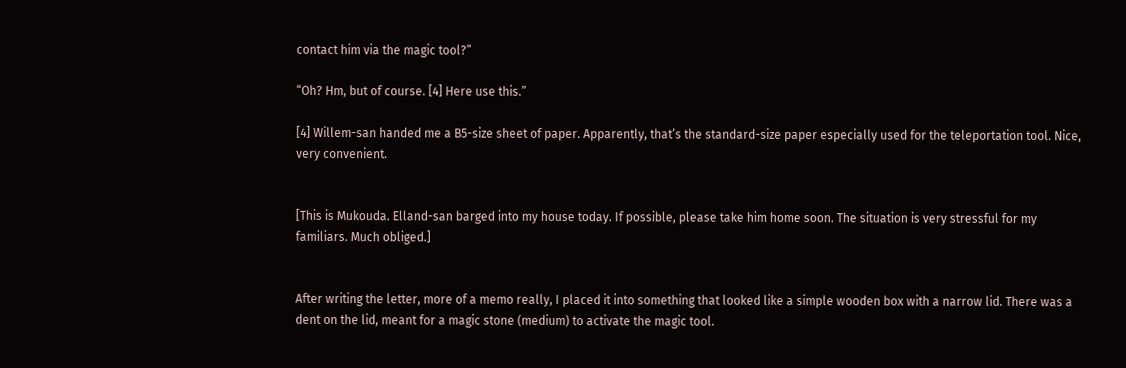contact him via the magic tool?”

“Oh? Hm, but of course. [4] Here use this.”

[4] Willem-san handed me a B5-size sheet of paper. Apparently, that’s the standard-size paper especially used for the teleportation tool. Nice, very convenient.


[This is Mukouda. Elland-san barged into my house today. If possible, please take him home soon. The situation is very stressful for my familiars. Much obliged.]


After writing the letter, more of a memo really, I placed it into something that looked like a simple wooden box with a narrow lid. There was a dent on the lid, meant for a magic stone (medium) to activate the magic tool.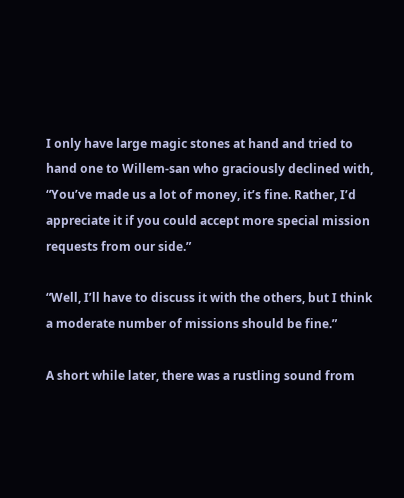I only have large magic stones at hand and tried to hand one to Willem-san who graciously declined with, “You’ve made us a lot of money, it’s fine. Rather, I’d appreciate it if you could accept more special mission requests from our side.”

“Well, I’ll have to discuss it with the others, but I think a moderate number of missions should be fine.”

A short while later, there was a rustling sound from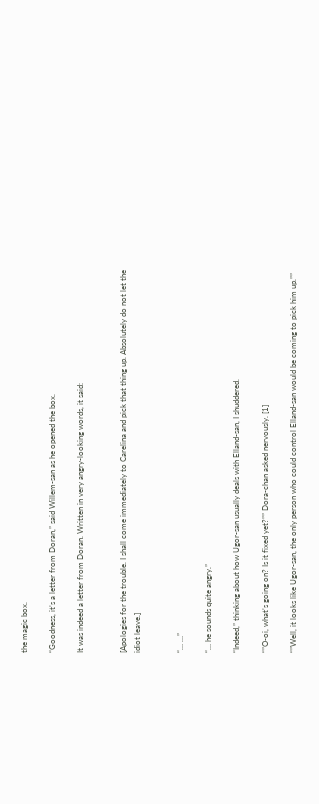the magic box.

“Goodness, it’s a letter from Doran,” said Willem-san as he opened the box.

It was indeed a letter from Doran. Written in very angry-looking words, it said:


[Apologies for the trouble. I shall come immediately to Carelina and pick that thing up. Absolutely do not let the idiot leave.]


“… …”

“… he sounds quite angry.”

“Indeed,” thinking about how Ugor-san usually deals with Elland-san, I shuddered.

“”O-oi, what’s going on? Is it fixed yet?”” Dora-chan asked nervously. [1]

“”Well, it looks like Ugor-san, the only person who could control Elland-san would be coming to pick him up.””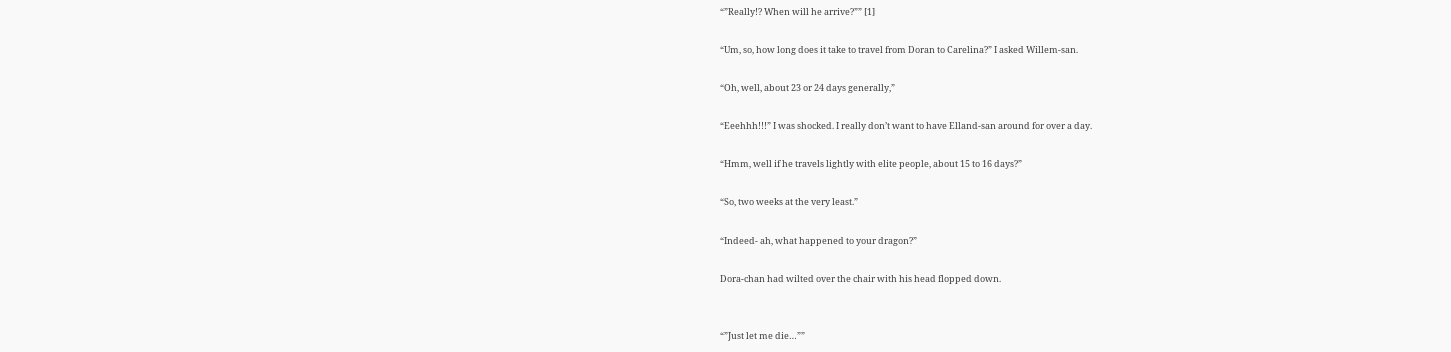“”Really!? When will he arrive?”” [1]

“Um, so, how long does it take to travel from Doran to Carelina?” I asked Willem-san.

“Oh, well, about 23 or 24 days generally,”

“Eeehhh!!!” I was shocked. I really don’t want to have Elland-san around for over a day.

“Hmm, well if he travels lightly with elite people, about 15 to 16 days?”

“So, two weeks at the very least.”

“Indeed- ah, what happened to your dragon?”

Dora-chan had wilted over the chair with his head flopped down.


“”Just let me die…””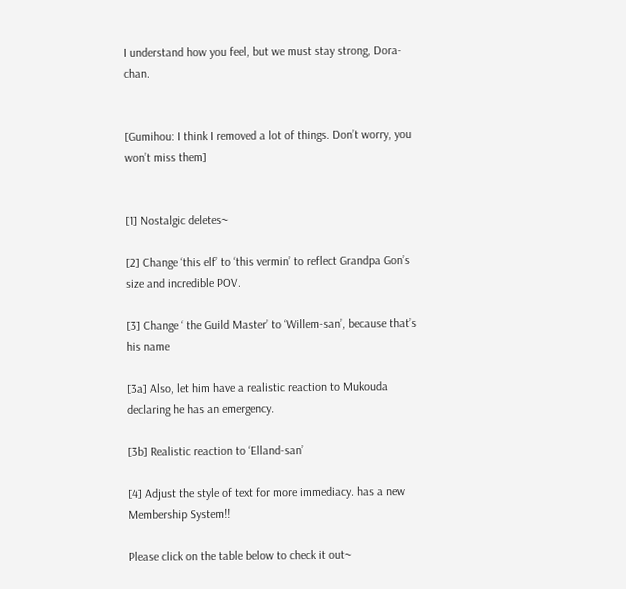I understand how you feel, but we must stay strong, Dora-chan.


[Gumihou: I think I removed a lot of things. Don’t worry, you won’t miss them]


[1] Nostalgic deletes~

[2] Change ‘this elf’ to ‘this vermin’ to reflect Grandpa Gon’s size and incredible POV.

[3] Change ‘ the Guild Master’ to ‘Willem-san’, because that’s his name

[3a] Also, let him have a realistic reaction to Mukouda declaring he has an emergency.

[3b] Realistic reaction to ‘Elland-san’

[4] Adjust the style of text for more immediacy. has a new Membership System!!

Please click on the table below to check it out~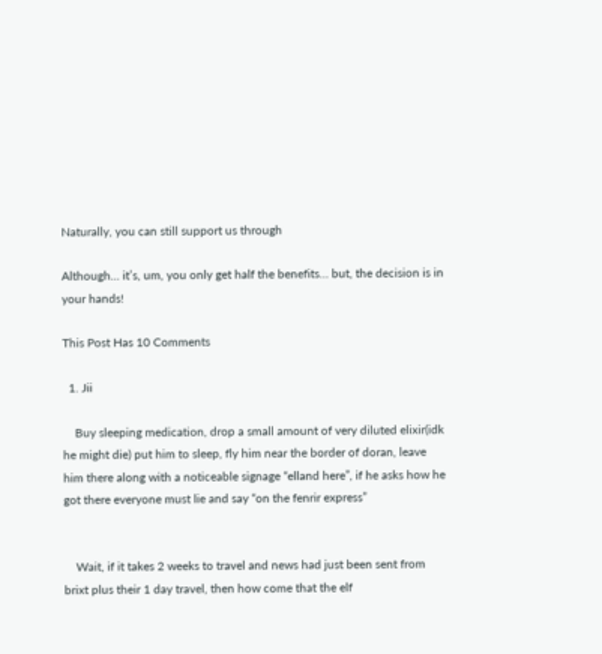Naturally, you can still support us through

Although… it’s, um, you only get half the benefits… but, the decision is in your hands!

This Post Has 10 Comments

  1. Jii

    Buy sleeping medication, drop a small amount of very diluted elixir(idk he might die) put him to sleep, fly him near the border of doran, leave him there along with a noticeable signage “elland here”, if he asks how he got there everyone must lie and say “on the fenrir express”


    Wait, if it takes 2 weeks to travel and news had just been sent from brixt plus their 1 day travel, then how come that the elf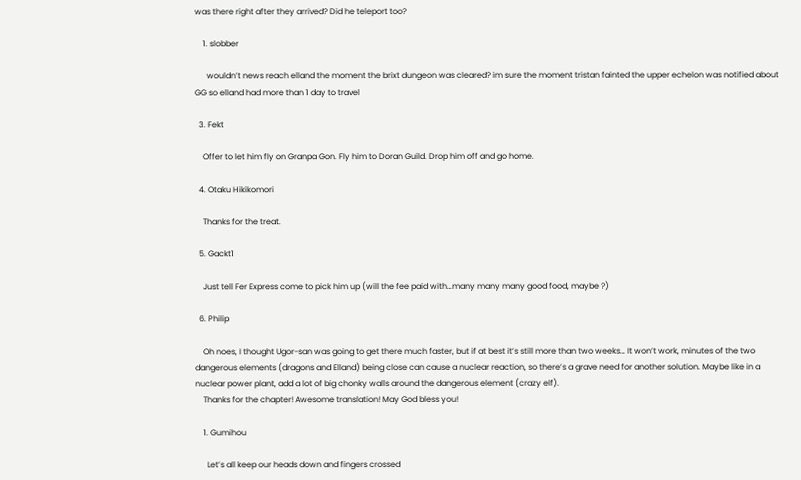was there right after they arrived? Did he teleport too?

    1. slobber

      wouldn’t news reach elland the moment the brixt dungeon was cleared? im sure the moment tristan fainted the upper echelon was notified about GG so elland had more than 1 day to travel

  3. Fekt

    Offer to let him fly on Granpa Gon. Fly him to Doran Guild. Drop him off and go home.

  4. Otaku Hikikomori

    Thanks for the treat.

  5. Gackt1

    Just tell Fer Express come to pick him up (will the fee paid with…many many many good food, maybe ?)

  6. Philip

    Oh noes, I thought Ugor-san was going to get there much faster, but if at best it’s still more than two weeks… It won’t work, minutes of the two dangerous elements (dragons and Elland) being close can cause a nuclear reaction, so there’s a grave need for another solution. Maybe like in a nuclear power plant, add a lot of big chonky walls around the dangerous element (crazy elf).
    Thanks for the chapter! Awesome translation! May God bless you!

    1. Gumihou

      Let’s all keep our heads down and fingers crossed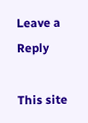Leave a Reply

This site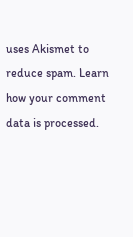uses Akismet to reduce spam. Learn how your comment data is processed.